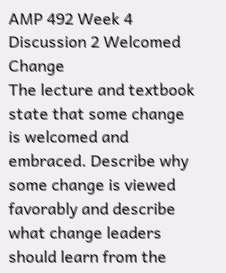AMP 492 Week 4 Discussion 2 Welcomed Change
The lecture and textbook state that some change is welcomed and embraced. Describe why some change is viewed favorably and describe what change leaders should learn from the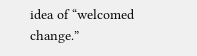idea of “welcomed change.”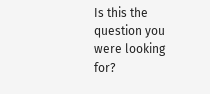Is this the question you were looking for?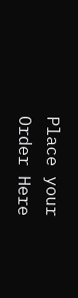Place your Order Here